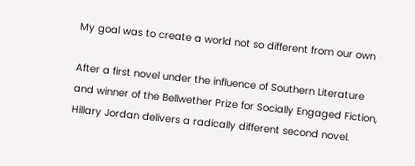My goal was to create a world not so different from our own

After a first novel under the influence of Southern Literature and winner of the Bellwether Prize for Socially Engaged Fiction, Hillary Jordan delivers a radically different second novel.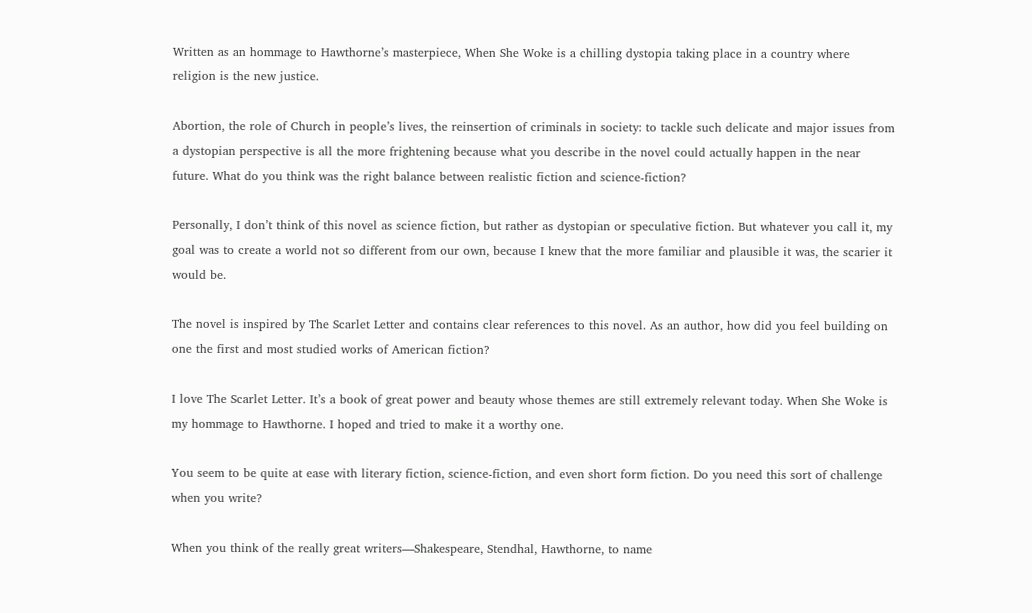Written as an hommage to Hawthorne’s masterpiece, When She Woke is a chilling dystopia taking place in a country where religion is the new justice.

Abortion, the role of Church in people’s lives, the reinsertion of criminals in society: to tackle such delicate and major issues from a dystopian perspective is all the more frightening because what you describe in the novel could actually happen in the near future. What do you think was the right balance between realistic fiction and science-fiction?

Personally, I don’t think of this novel as science fiction, but rather as dystopian or speculative fiction. But whatever you call it, my goal was to create a world not so different from our own, because I knew that the more familiar and plausible it was, the scarier it would be.

The novel is inspired by The Scarlet Letter and contains clear references to this novel. As an author, how did you feel building on one the first and most studied works of American fiction?

I love The Scarlet Letter. It’s a book of great power and beauty whose themes are still extremely relevant today. When She Woke is my hommage to Hawthorne. I hoped and tried to make it a worthy one.

You seem to be quite at ease with literary fiction, science-fiction, and even short form fiction. Do you need this sort of challenge when you write?

When you think of the really great writers—Shakespeare, Stendhal, Hawthorne, to name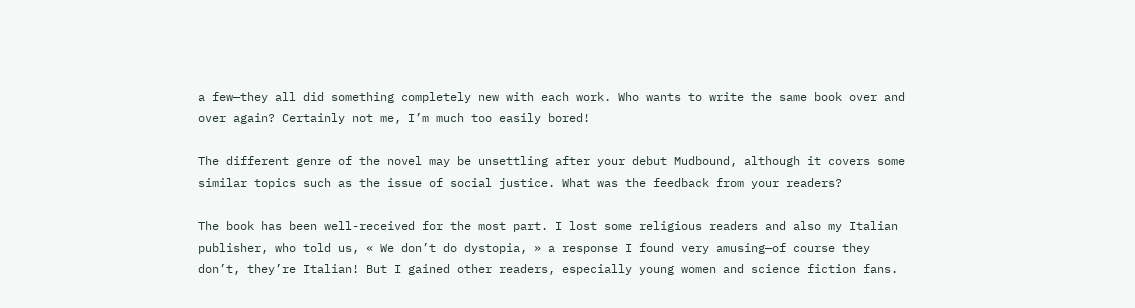a few—they all did something completely new with each work. Who wants to write the same book over and over again? Certainly not me, I’m much too easily bored!

The different genre of the novel may be unsettling after your debut Mudbound, although it covers some similar topics such as the issue of social justice. What was the feedback from your readers?

The book has been well-received for the most part. I lost some religious readers and also my Italian publisher, who told us, « We don’t do dystopia, » a response I found very amusing—of course they don’t, they’re Italian! But I gained other readers, especially young women and science fiction fans.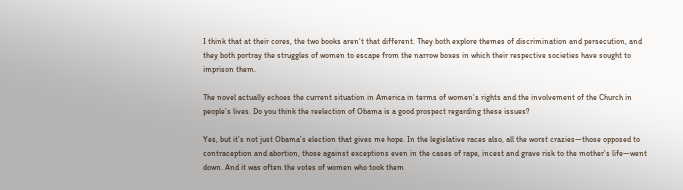I think that at their cores, the two books aren’t that different. They both explore themes of discrimination and persecution, and they both portray the struggles of women to escape from the narrow boxes in which their respective societies have sought to imprison them.

The novel actually echoes the current situation in America in terms of women’s rights and the involvement of the Church in people’s lives. Do you think the reelection of Obama is a good prospect regarding these issues?

Yes, but it’s not just Obama’s election that gives me hope. In the legislative races also, all the worst crazies—those opposed to contraception and abortion, those against exceptions even in the cases of rape, incest and grave risk to the mother’s life—went down. And it was often the votes of women who took them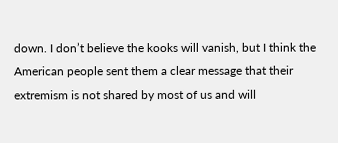down. I don’t believe the kooks will vanish, but I think the American people sent them a clear message that their extremism is not shared by most of us and will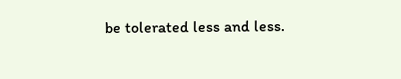be tolerated less and less.